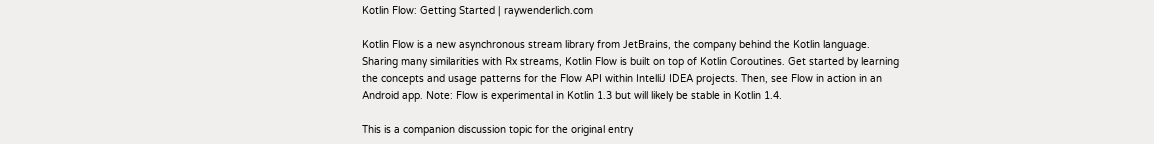Kotlin Flow: Getting Started | raywenderlich.com

Kotlin Flow is a new asynchronous stream library from JetBrains, the company behind the Kotlin language. Sharing many similarities with Rx streams, Kotlin Flow is built on top of Kotlin Coroutines. Get started by learning the concepts and usage patterns for the Flow API within IntelliJ IDEA projects. Then, see Flow in action in an Android app. Note: Flow is experimental in Kotlin 1.3 but will likely be stable in Kotlin 1.4.

This is a companion discussion topic for the original entry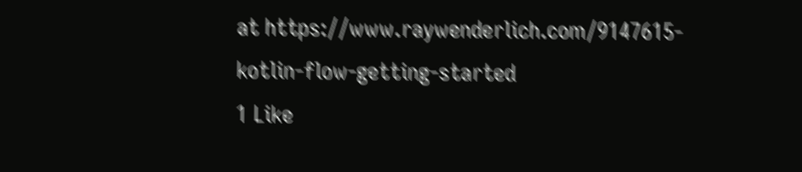at https://www.raywenderlich.com/9147615-kotlin-flow-getting-started
1 Like